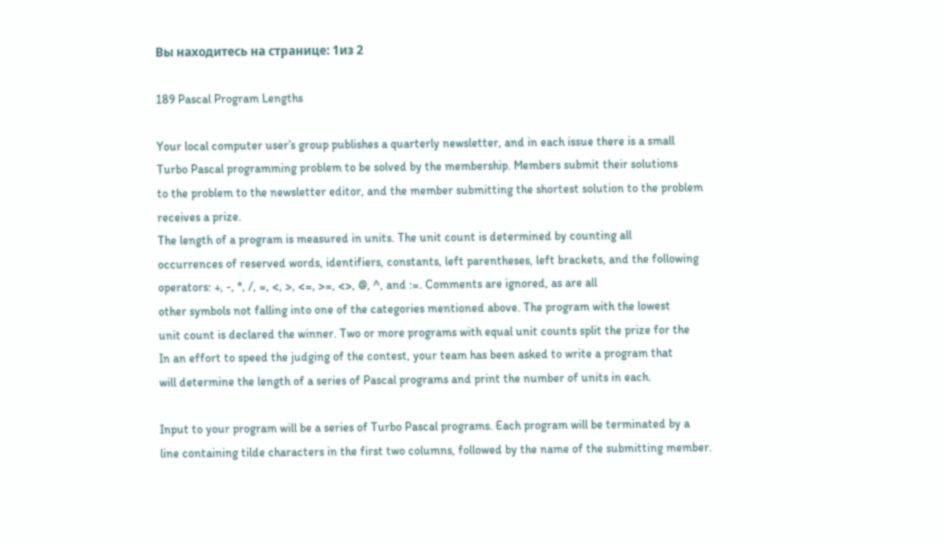Вы находитесь на странице: 1из 2

189 Pascal Program Lengths

Your local computer user’s group publishes a quarterly newsletter, and in each issue there is a small
Turbo Pascal programming problem to be solved by the membership. Members submit their solutions
to the problem to the newsletter editor, and the member submitting the shortest solution to the problem
receives a prize.
The length of a program is measured in units. The unit count is determined by counting all
occurrences of reserved words, identifiers, constants, left parentheses, left brackets, and the following
operators: +, -, *, /, =, <, >, <=, >=, <>, @, ^, and :=. Comments are ignored, as are all
other symbols not falling into one of the categories mentioned above. The program with the lowest
unit count is declared the winner. Two or more programs with equal unit counts split the prize for the
In an effort to speed the judging of the contest, your team has been asked to write a program that
will determine the length of a series of Pascal programs and print the number of units in each.

Input to your program will be a series of Turbo Pascal programs. Each program will be terminated by a
line containing tilde characters in the first two columns, followed by the name of the submitting member.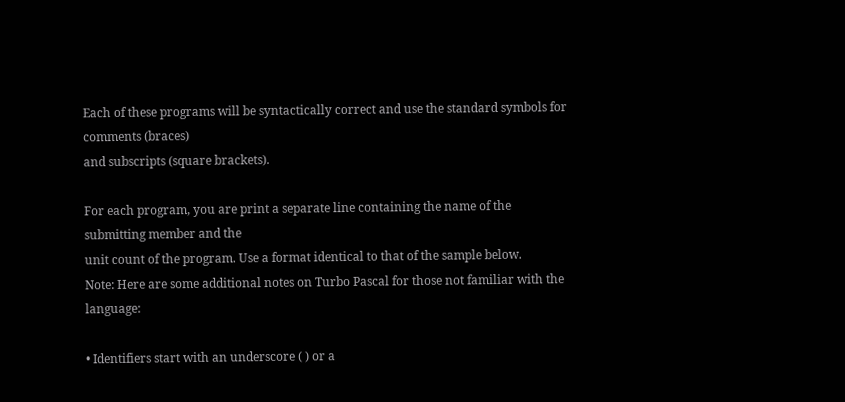Each of these programs will be syntactically correct and use the standard symbols for comments (braces)
and subscripts (square brackets).

For each program, you are print a separate line containing the name of the submitting member and the
unit count of the program. Use a format identical to that of the sample below.
Note: Here are some additional notes on Turbo Pascal for those not familiar with the language:

• Identifiers start with an underscore ( ) or a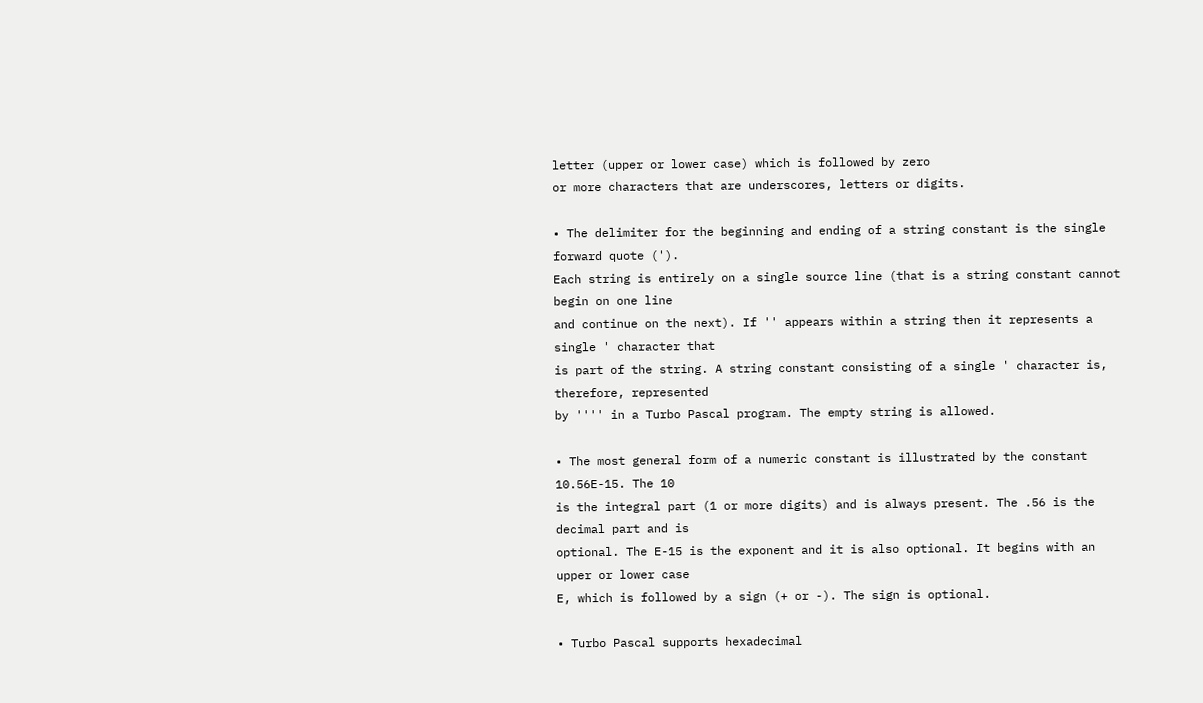letter (upper or lower case) which is followed by zero
or more characters that are underscores, letters or digits.

• The delimiter for the beginning and ending of a string constant is the single forward quote (').
Each string is entirely on a single source line (that is a string constant cannot begin on one line
and continue on the next). If '' appears within a string then it represents a single ' character that
is part of the string. A string constant consisting of a single ' character is, therefore, represented
by '''' in a Turbo Pascal program. The empty string is allowed.

• The most general form of a numeric constant is illustrated by the constant 10.56E-15. The 10
is the integral part (1 or more digits) and is always present. The .56 is the decimal part and is
optional. The E-15 is the exponent and it is also optional. It begins with an upper or lower case
E, which is followed by a sign (+ or -). The sign is optional.

• Turbo Pascal supports hexadecimal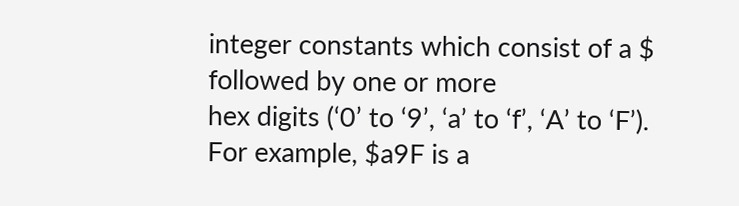integer constants which consist of a $ followed by one or more
hex digits (‘0’ to ‘9’, ‘a’ to ‘f’, ‘A’ to ‘F’). For example, $a9F is a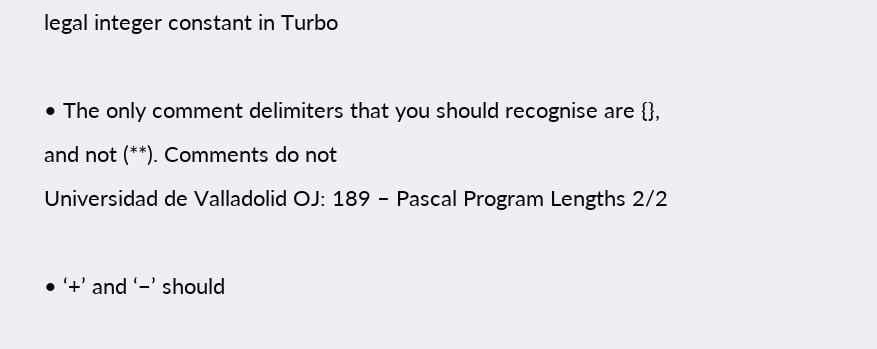legal integer constant in Turbo

• The only comment delimiters that you should recognise are {}, and not (**). Comments do not
Universidad de Valladolid OJ: 189 – Pascal Program Lengths 2/2

• ‘+’ and ‘−’ should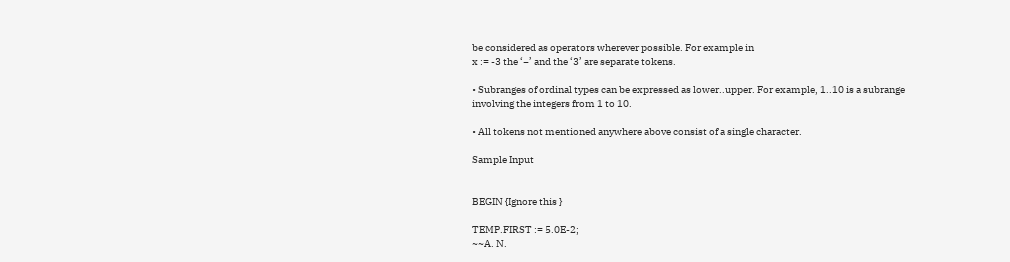be considered as operators wherever possible. For example in
x := -3 the ‘−’ and the ‘3’ are separate tokens.

• Subranges of ordinal types can be expressed as lower..upper. For example, 1..10 is a subrange
involving the integers from 1 to 10.

• All tokens not mentioned anywhere above consist of a single character.

Sample Input


BEGIN {Ignore this }

TEMP.FIRST := 5.0E-2;
~~A. N.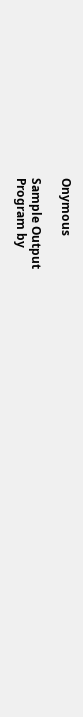Onymous

Sample Output
Program by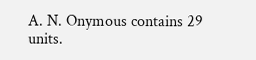A. N. Onymous contains 29 units.